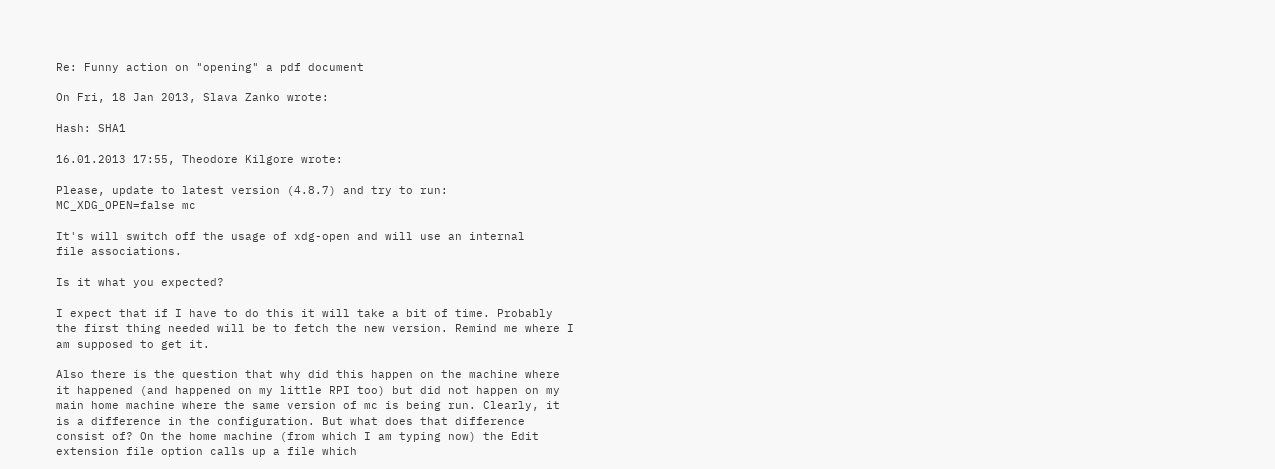Re: Funny action on "opening" a pdf document

On Fri, 18 Jan 2013, Slava Zanko wrote:

Hash: SHA1

16.01.2013 17:55, Theodore Kilgore wrote:

Please, update to latest version (4.8.7) and try to run:
MC_XDG_OPEN=false mc

It's will switch off the usage of xdg-open and will use an internal
file associations.

Is it what you expected?

I expect that if I have to do this it will take a bit of time. Probably
the first thing needed will be to fetch the new version. Remind me where I
am supposed to get it.

Also there is the question that why did this happen on the machine where
it happened (and happened on my little RPI too) but did not happen on my
main home machine where the same version of mc is being run. Clearly, it
is a difference in the configuration. But what does that difference
consist of? On the home machine (from which I am typing now) the Edit
extension file option calls up a file which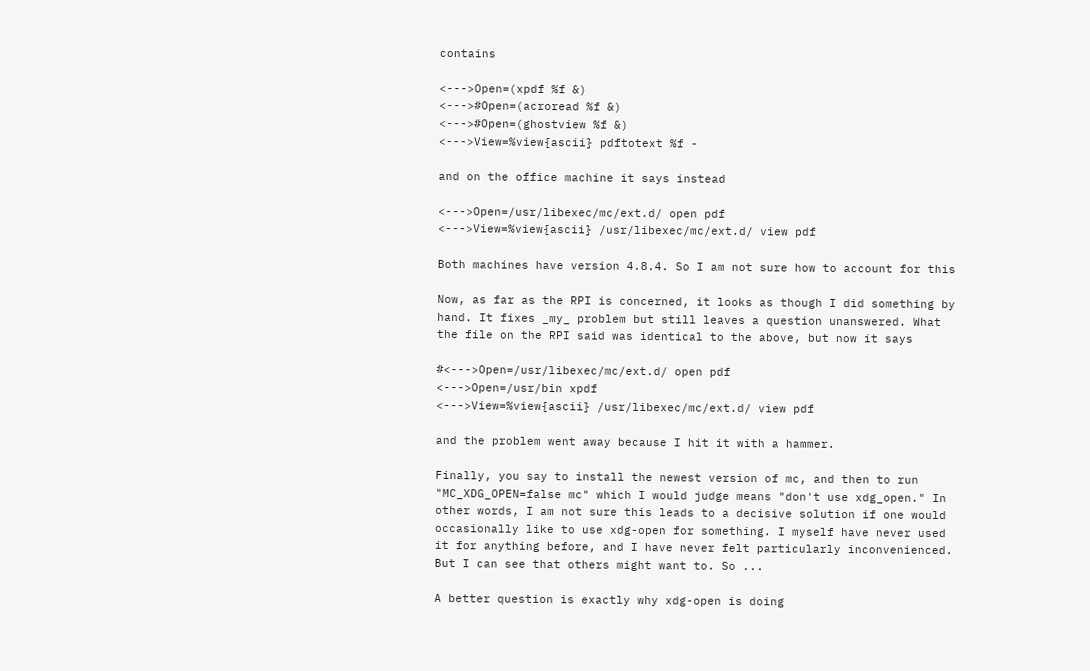contains

<--->Open=(xpdf %f &)
<--->#Open=(acroread %f &)
<--->#Open=(ghostview %f &)
<--->View=%view{ascii} pdftotext %f -

and on the office machine it says instead

<--->Open=/usr/libexec/mc/ext.d/ open pdf
<--->View=%view{ascii} /usr/libexec/mc/ext.d/ view pdf

Both machines have version 4.8.4. So I am not sure how to account for this

Now, as far as the RPI is concerned, it looks as though I did something by
hand. It fixes _my_ problem but still leaves a question unanswered. What
the file on the RPI said was identical to the above, but now it says

#<--->Open=/usr/libexec/mc/ext.d/ open pdf
<--->Open=/usr/bin xpdf
<--->View=%view{ascii} /usr/libexec/mc/ext.d/ view pdf

and the problem went away because I hit it with a hammer.

Finally, you say to install the newest version of mc, and then to run
"MC_XDG_OPEN=false mc" which I would judge means "don't use xdg_open." In
other words, I am not sure this leads to a decisive solution if one would
occasionally like to use xdg-open for something. I myself have never used
it for anything before, and I have never felt particularly inconvenienced.
But I can see that others might want to. So ...

A better question is exactly why xdg-open is doing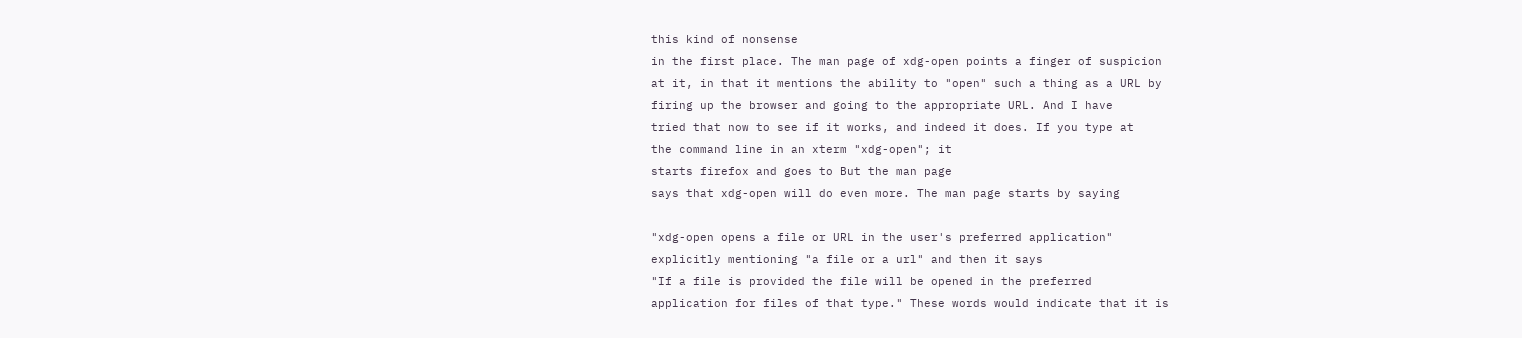this kind of nonsense
in the first place. The man page of xdg-open points a finger of suspicion
at it, in that it mentions the ability to "open" such a thing as a URL by
firing up the browser and going to the appropriate URL. And I have
tried that now to see if it works, and indeed it does. If you type at
the command line in an xterm "xdg-open"; it
starts firefox and goes to But the man page
says that xdg-open will do even more. The man page starts by saying

"xdg-open opens a file or URL in the user's preferred application"
explicitly mentioning "a file or a url" and then it says
"If a file is provided the file will be opened in the preferred
application for files of that type." These words would indicate that it is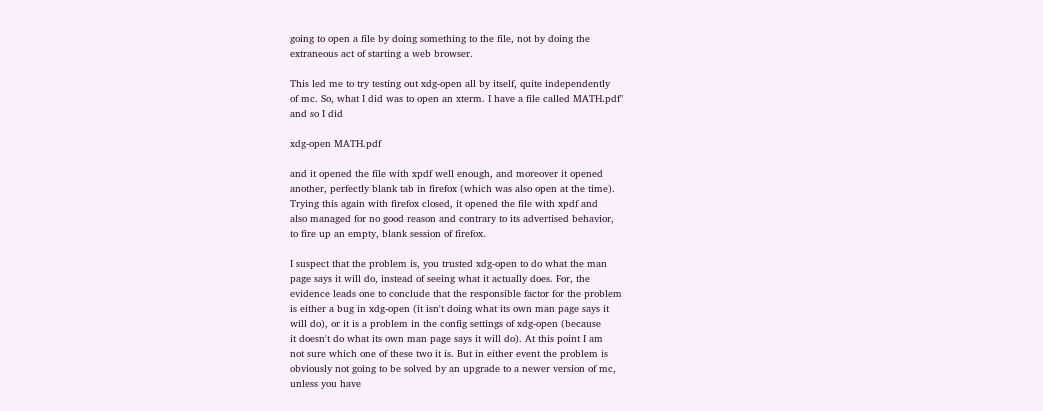going to open a file by doing something to the file, not by doing the
extraneous act of starting a web browser.

This led me to try testing out xdg-open all by itself, quite independently
of mc. So, what I did was to open an xterm. I have a file called MATH.pdf"
and so I did

xdg-open MATH.pdf

and it opened the file with xpdf well enough, and moreover it opened
another, perfectly blank tab in firefox (which was also open at the time).
Trying this again with firefox closed, it opened the file with xpdf and
also managed for no good reason and contrary to its advertised behavior,
to fire up an empty, blank session of firefox.

I suspect that the problem is, you trusted xdg-open to do what the man
page says it will do, instead of seeing what it actually does. For, the
evidence leads one to conclude that the responsible factor for the problem
is either a bug in xdg-open (it isn't doing what its own man page says it
will do), or it is a problem in the config settings of xdg-open (because
it doesn't do what its own man page says it will do). At this point I am
not sure which one of these two it is. But in either event the problem is
obviously not going to be solved by an upgrade to a newer version of mc,
unless you have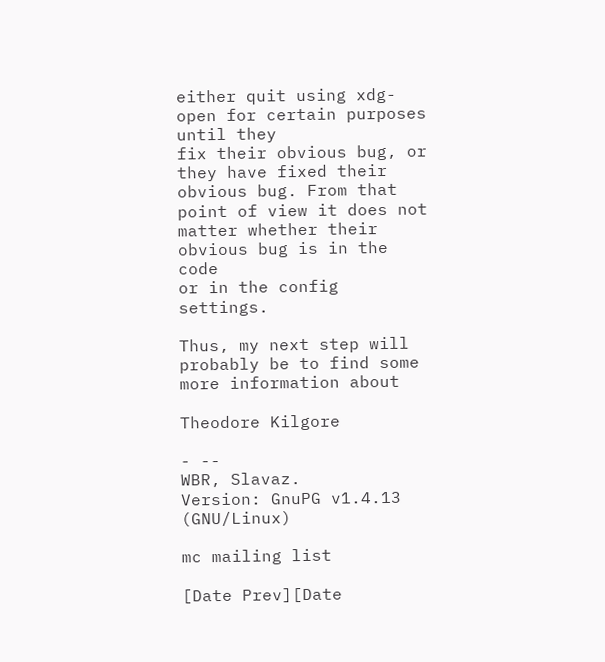either quit using xdg-open for certain purposes until they
fix their obvious bug, or they have fixed their obvious bug. From that
point of view it does not matter whether their obvious bug is in the code
or in the config settings.

Thus, my next step will probably be to find some more information about

Theodore Kilgore

- --
WBR, Slavaz.
Version: GnuPG v1.4.13 (GNU/Linux)

mc mailing list

[Date Prev][Date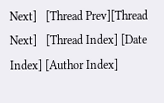Next]   [Thread Prev][Thread Next]   [Thread Index] [Date Index] [Author Index]